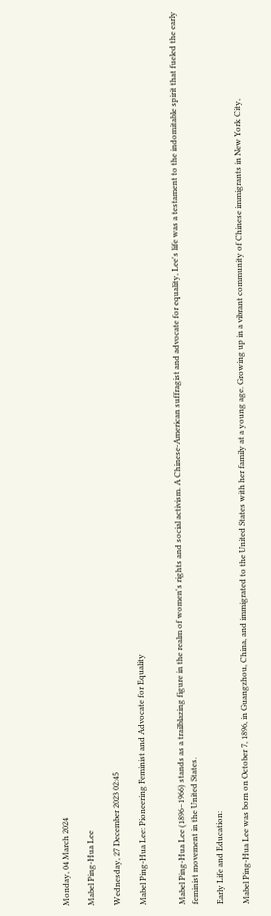Monday, 04 March 2024

Mabel Ping-Hua Lee

Wednesday, 27 December 2023 02:45

Mabel Ping-Hua Lee: Pioneering Feminist and Advocate for Equality


Mabel Ping-Hua Lee (1896–1966) stands as a trailblazing figure in the realm of women's rights and social activism. A Chinese-American suffragist and advocate for equality, Lee's life was a testament to the indomitable spirit that fueled the early feminist movement in the United States.

Early Life and Education:

Mabel Ping-Hua Lee was born on October 7, 1896, in Guangzhou, China, and immigrated to the United States with her family at a young age. Growing up in a vibrant community of Chinese immigrants in New York City,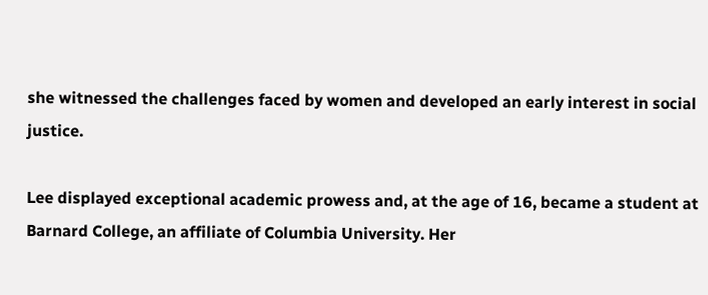she witnessed the challenges faced by women and developed an early interest in social justice.

Lee displayed exceptional academic prowess and, at the age of 16, became a student at Barnard College, an affiliate of Columbia University. Her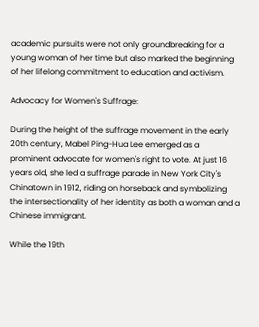academic pursuits were not only groundbreaking for a young woman of her time but also marked the beginning of her lifelong commitment to education and activism.

Advocacy for Women's Suffrage:

During the height of the suffrage movement in the early 20th century, Mabel Ping-Hua Lee emerged as a prominent advocate for women's right to vote. At just 16 years old, she led a suffrage parade in New York City's Chinatown in 1912, riding on horseback and symbolizing the intersectionality of her identity as both a woman and a Chinese immigrant.

While the 19th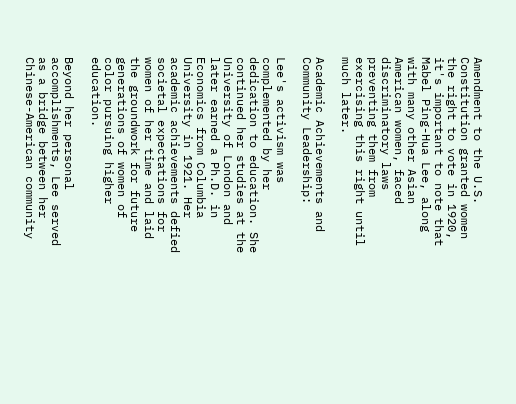Amendment to the U.S. Constitution granted women the right to vote in 1920, it's important to note that Mabel Ping-Hua Lee, along with many other Asian American women, faced discriminatory laws preventing them from exercising this right until much later.

Academic Achievements and Community Leadership:

Lee's activism was complemented by her dedication to education. She continued her studies at the University of London and later earned a Ph.D. in Economics from Columbia University in 1921. Her academic achievements defied societal expectations for women of her time and laid the groundwork for future generations of women of color pursuing higher education.

Beyond her personal accomplishments, Lee served as a bridge between her Chinese-American community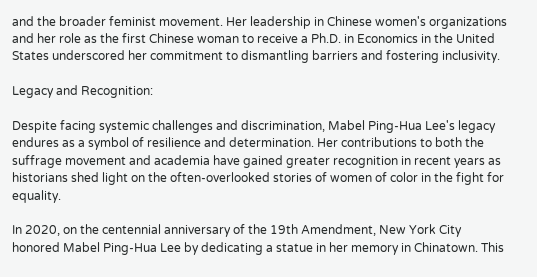and the broader feminist movement. Her leadership in Chinese women's organizations and her role as the first Chinese woman to receive a Ph.D. in Economics in the United States underscored her commitment to dismantling barriers and fostering inclusivity.

Legacy and Recognition:

Despite facing systemic challenges and discrimination, Mabel Ping-Hua Lee's legacy endures as a symbol of resilience and determination. Her contributions to both the suffrage movement and academia have gained greater recognition in recent years as historians shed light on the often-overlooked stories of women of color in the fight for equality.

In 2020, on the centennial anniversary of the 19th Amendment, New York City honored Mabel Ping-Hua Lee by dedicating a statue in her memory in Chinatown. This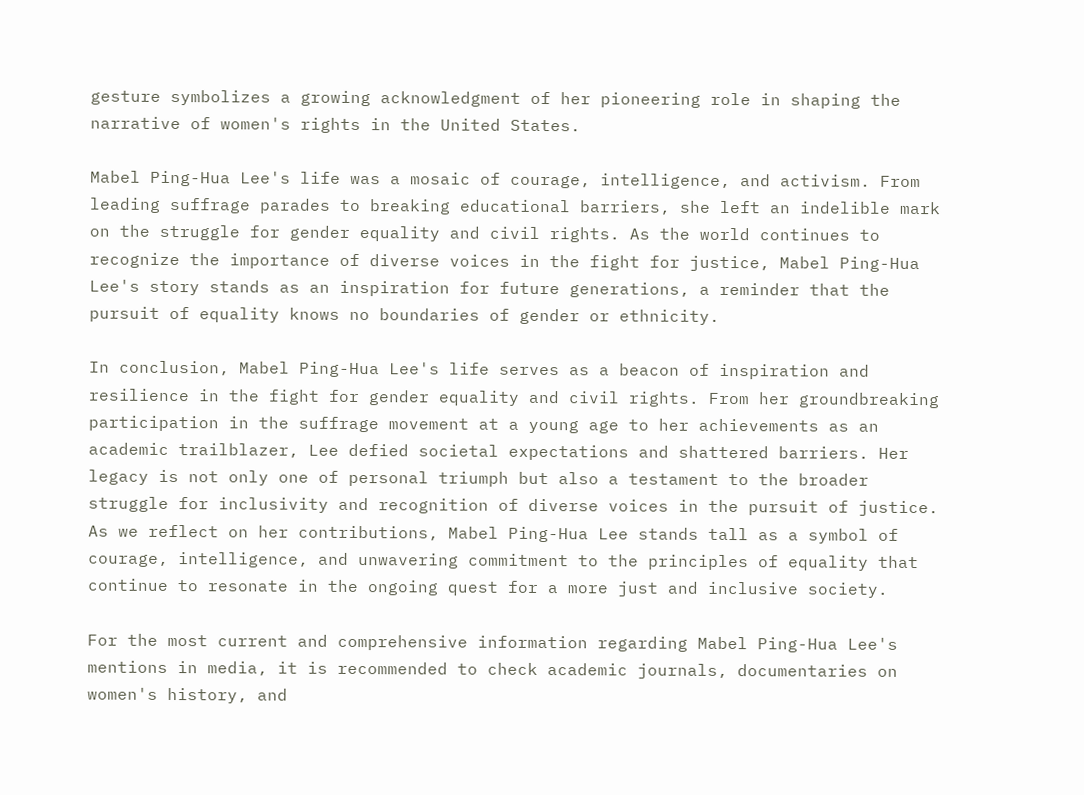gesture symbolizes a growing acknowledgment of her pioneering role in shaping the narrative of women's rights in the United States.

Mabel Ping-Hua Lee's life was a mosaic of courage, intelligence, and activism. From leading suffrage parades to breaking educational barriers, she left an indelible mark on the struggle for gender equality and civil rights. As the world continues to recognize the importance of diverse voices in the fight for justice, Mabel Ping-Hua Lee's story stands as an inspiration for future generations, a reminder that the pursuit of equality knows no boundaries of gender or ethnicity.

In conclusion, Mabel Ping-Hua Lee's life serves as a beacon of inspiration and resilience in the fight for gender equality and civil rights. From her groundbreaking participation in the suffrage movement at a young age to her achievements as an academic trailblazer, Lee defied societal expectations and shattered barriers. Her legacy is not only one of personal triumph but also a testament to the broader struggle for inclusivity and recognition of diverse voices in the pursuit of justice. As we reflect on her contributions, Mabel Ping-Hua Lee stands tall as a symbol of courage, intelligence, and unwavering commitment to the principles of equality that continue to resonate in the ongoing quest for a more just and inclusive society.

For the most current and comprehensive information regarding Mabel Ping-Hua Lee's mentions in media, it is recommended to check academic journals, documentaries on women's history, and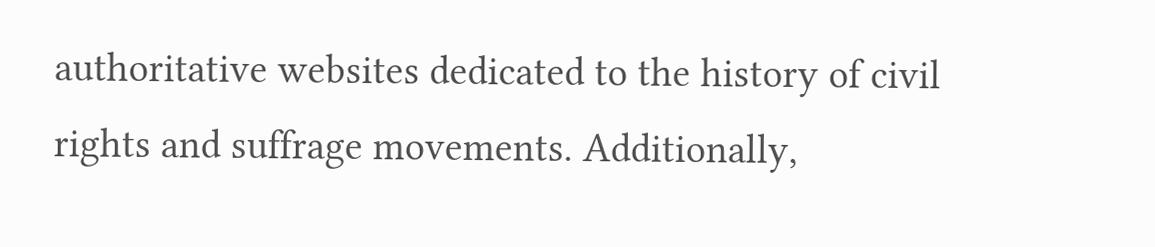authoritative websites dedicated to the history of civil rights and suffrage movements. Additionally,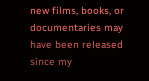new films, books, or documentaries may have been released since my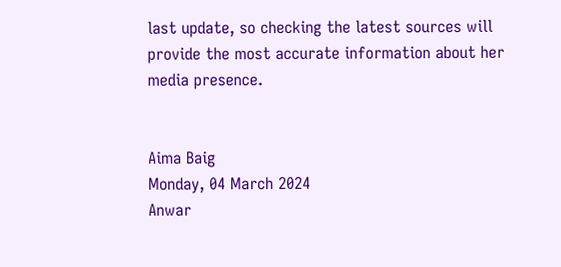last update, so checking the latest sources will provide the most accurate information about her media presence.


Aima Baig
Monday, 04 March 2024
Anwar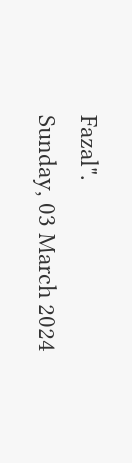Fazal".
Sunday, 03 March 2024